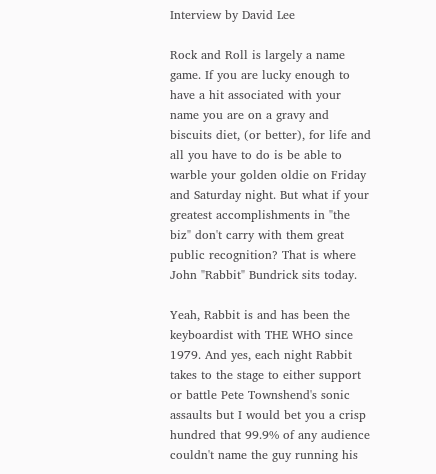Interview by David Lee

Rock and Roll is largely a name game. If you are lucky enough to have a hit associated with your name you are on a gravy and biscuits diet, (or better), for life and all you have to do is be able to warble your golden oldie on Friday and Saturday night. But what if your greatest accomplishments in "the biz" don't carry with them great public recognition? That is where John "Rabbit" Bundrick sits today.

Yeah, Rabbit is and has been the keyboardist with THE WHO since 1979. And yes, each night Rabbit takes to the stage to either support or battle Pete Townshend's sonic assaults but I would bet you a crisp hundred that 99.9% of any audience couldn't name the guy running his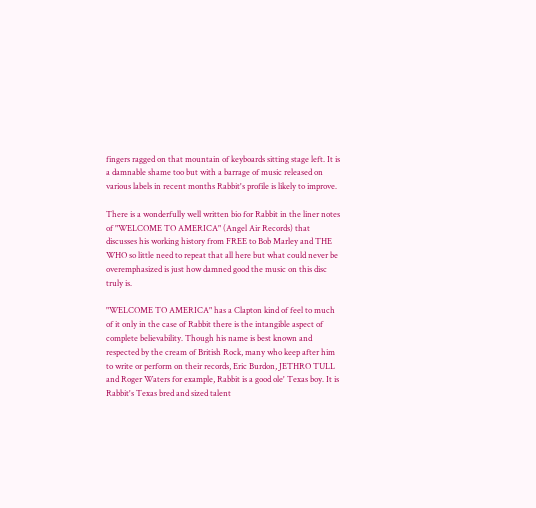fingers ragged on that mountain of keyboards sitting stage left. It is a damnable shame too but with a barrage of music released on various labels in recent months Rabbit's profile is likely to improve.

There is a wonderfully well written bio for Rabbit in the liner notes of "WELCOME TO AMERICA" (Angel Air Records) that discusses his working history from FREE to Bob Marley and THE WHO so little need to repeat that all here but what could never be overemphasized is just how damned good the music on this disc truly is.

"WELCOME TO AMERICA" has a Clapton kind of feel to much of it only in the case of Rabbit there is the intangible aspect of complete believability. Though his name is best known and respected by the cream of British Rock, many who keep after him to write or perform on their records, Eric Burdon, JETHRO TULL and Roger Waters for example, Rabbit is a good ole' Texas boy. It is Rabbit's Texas bred and sized talent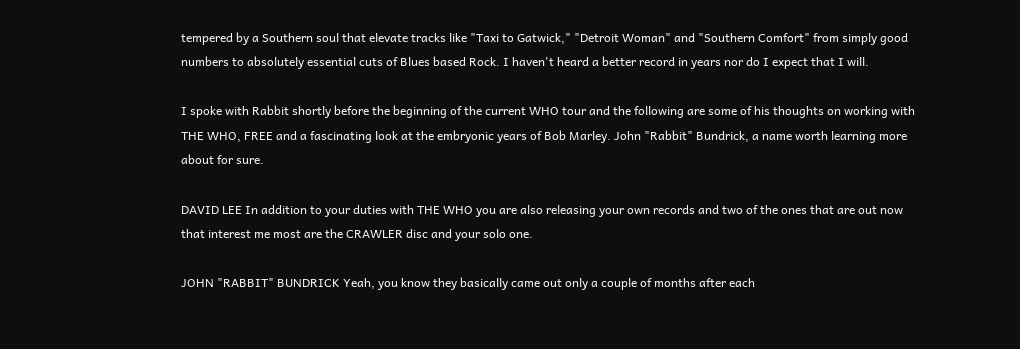tempered by a Southern soul that elevate tracks like "Taxi to Gatwick," "Detroit Woman" and "Southern Comfort" from simply good numbers to absolutely essential cuts of Blues based Rock. I haven't heard a better record in years nor do I expect that I will.

I spoke with Rabbit shortly before the beginning of the current WHO tour and the following are some of his thoughts on working with THE WHO, FREE and a fascinating look at the embryonic years of Bob Marley. John "Rabbit" Bundrick, a name worth learning more about for sure.

DAVID LEE In addition to your duties with THE WHO you are also releasing your own records and two of the ones that are out now that interest me most are the CRAWLER disc and your solo one.

JOHN "RABBIT" BUNDRICK Yeah, you know they basically came out only a couple of months after each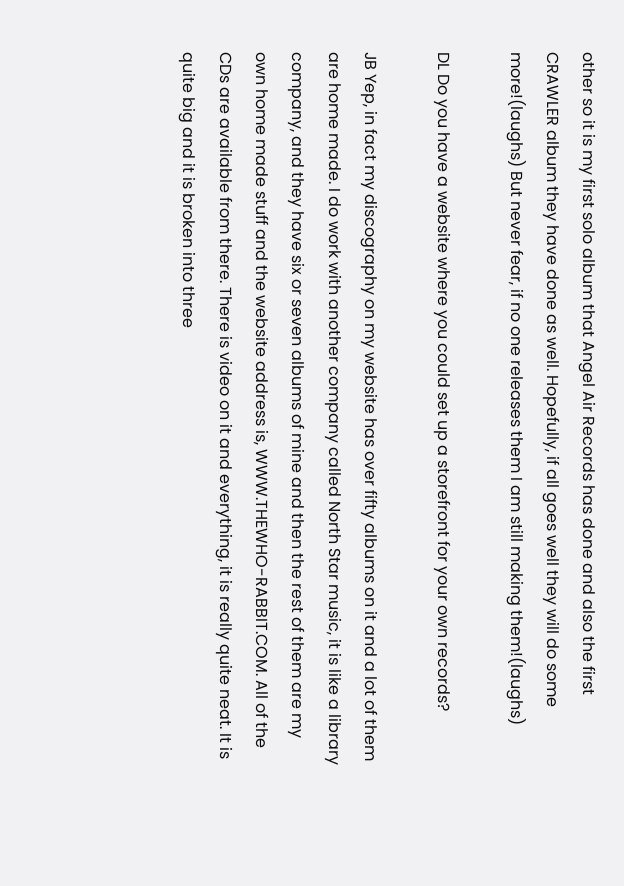other so it is my first solo album that Angel Air Records has done and also the first CRAWLER album they have done as well. Hopefully, if all goes well they will do some more!(laughs) But never fear, if no one releases them I am still making them!(laughs)

DL Do you have a website where you could set up a storefront for your own records?

JB Yep, in fact my discography on my website has over fifty albums on it and a lot of them are home made. I do work with another company called North Star music, it is like a library company, and they have six or seven albums of mine and then the rest of them are my own home made stuff and the website address is, WWW.THEWHO-RABBIT.COM. All of the CDs are available from there. There is video on it and everything, it is really quite neat. It is quite big and it is broken into three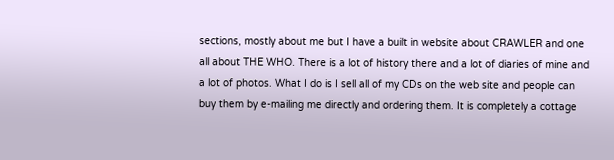sections, mostly about me but I have a built in website about CRAWLER and one all about THE WHO. There is a lot of history there and a lot of diaries of mine and a lot of photos. What I do is I sell all of my CDs on the web site and people can buy them by e-mailing me directly and ordering them. It is completely a cottage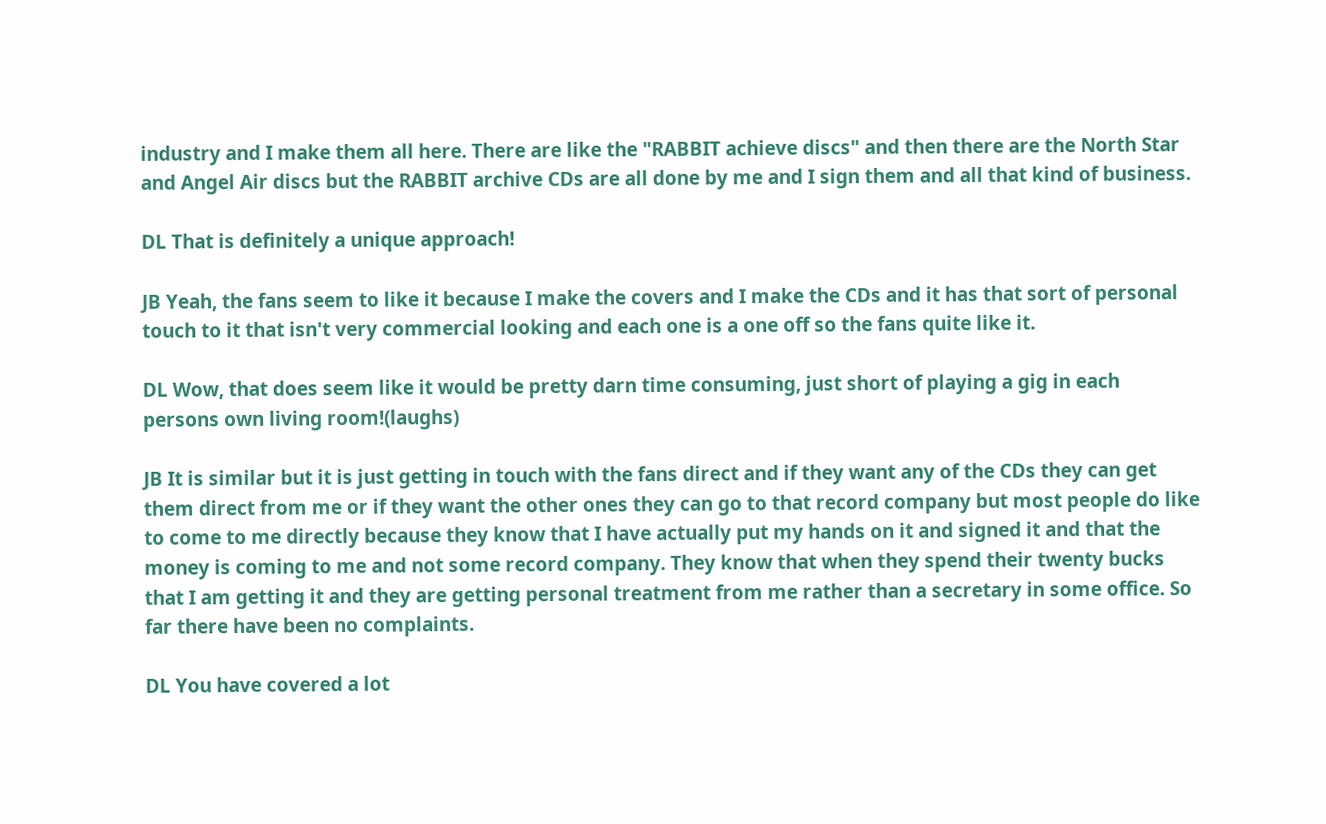industry and I make them all here. There are like the "RABBIT achieve discs" and then there are the North Star and Angel Air discs but the RABBIT archive CDs are all done by me and I sign them and all that kind of business.

DL That is definitely a unique approach!

JB Yeah, the fans seem to like it because I make the covers and I make the CDs and it has that sort of personal touch to it that isn't very commercial looking and each one is a one off so the fans quite like it.

DL Wow, that does seem like it would be pretty darn time consuming, just short of playing a gig in each persons own living room!(laughs)

JB It is similar but it is just getting in touch with the fans direct and if they want any of the CDs they can get them direct from me or if they want the other ones they can go to that record company but most people do like to come to me directly because they know that I have actually put my hands on it and signed it and that the money is coming to me and not some record company. They know that when they spend their twenty bucks that I am getting it and they are getting personal treatment from me rather than a secretary in some office. So far there have been no complaints.

DL You have covered a lot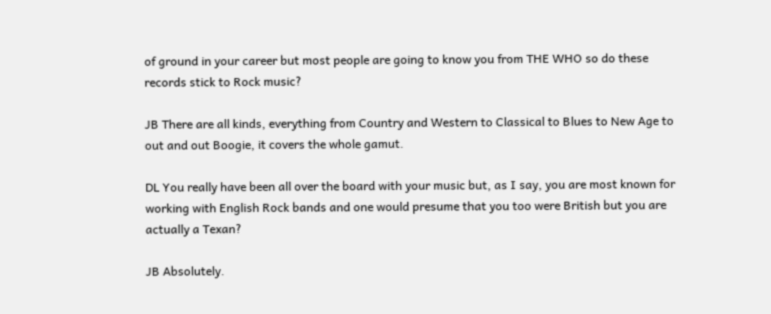of ground in your career but most people are going to know you from THE WHO so do these records stick to Rock music?

JB There are all kinds, everything from Country and Western to Classical to Blues to New Age to out and out Boogie, it covers the whole gamut.

DL You really have been all over the board with your music but, as I say, you are most known for working with English Rock bands and one would presume that you too were British but you are actually a Texan?

JB Absolutely.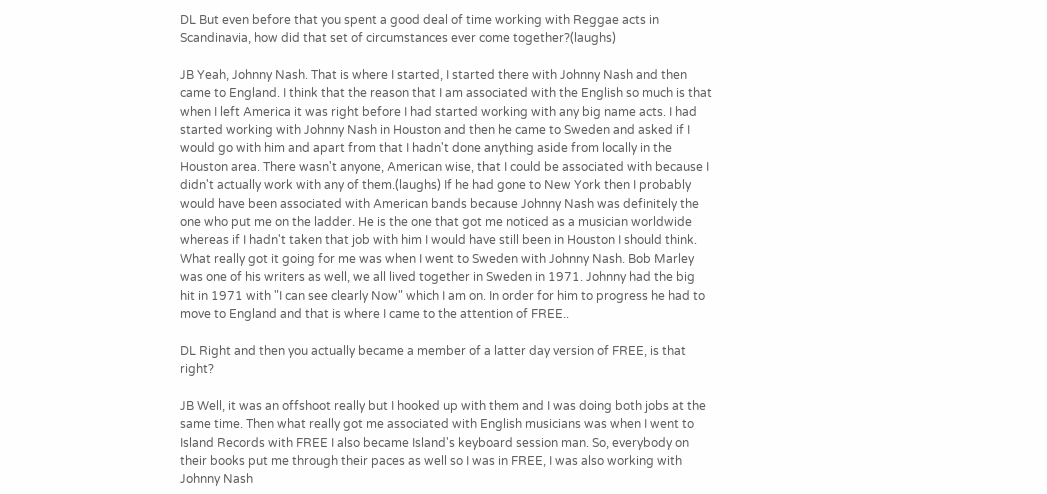DL But even before that you spent a good deal of time working with Reggae acts in Scandinavia, how did that set of circumstances ever come together?(laughs)

JB Yeah, Johnny Nash. That is where I started, I started there with Johnny Nash and then came to England. I think that the reason that I am associated with the English so much is that when I left America it was right before I had started working with any big name acts. I had started working with Johnny Nash in Houston and then he came to Sweden and asked if I would go with him and apart from that I hadn't done anything aside from locally in the Houston area. There wasn't anyone, American wise, that I could be associated with because I didn't actually work with any of them.(laughs) If he had gone to New York then I probably would have been associated with American bands because Johnny Nash was definitely the one who put me on the ladder. He is the one that got me noticed as a musician worldwide whereas if I hadn't taken that job with him I would have still been in Houston I should think. What really got it going for me was when I went to Sweden with Johnny Nash. Bob Marley was one of his writers as well, we all lived together in Sweden in 1971. Johnny had the big hit in 1971 with "I can see clearly Now" which I am on. In order for him to progress he had to move to England and that is where I came to the attention of FREE..

DL Right and then you actually became a member of a latter day version of FREE, is that right?

JB Well, it was an offshoot really but I hooked up with them and I was doing both jobs at the same time. Then what really got me associated with English musicians was when I went to Island Records with FREE I also became Island's keyboard session man. So, everybody on their books put me through their paces as well so I was in FREE, I was also working with Johnny Nash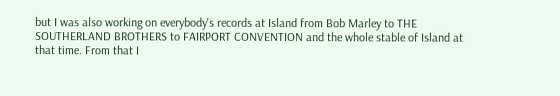but I was also working on everybody's records at Island from Bob Marley to THE SOUTHERLAND BROTHERS to FAIRPORT CONVENTION and the whole stable of Island at that time. From that I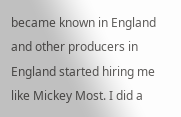became known in England and other producers in England started hiring me like Mickey Most. I did a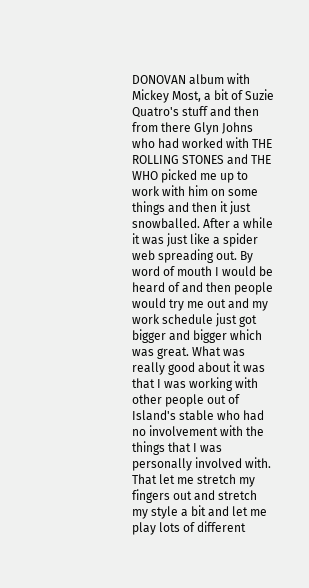DONOVAN album with Mickey Most, a bit of Suzie Quatro's stuff and then from there Glyn Johns who had worked with THE ROLLING STONES and THE WHO picked me up to work with him on some things and then it just snowballed. After a while it was just like a spider web spreading out. By word of mouth I would be heard of and then people would try me out and my work schedule just got bigger and bigger which was great. What was really good about it was that I was working with other people out of Island's stable who had no involvement with the things that I was personally involved with. That let me stretch my fingers out and stretch my style a bit and let me play lots of different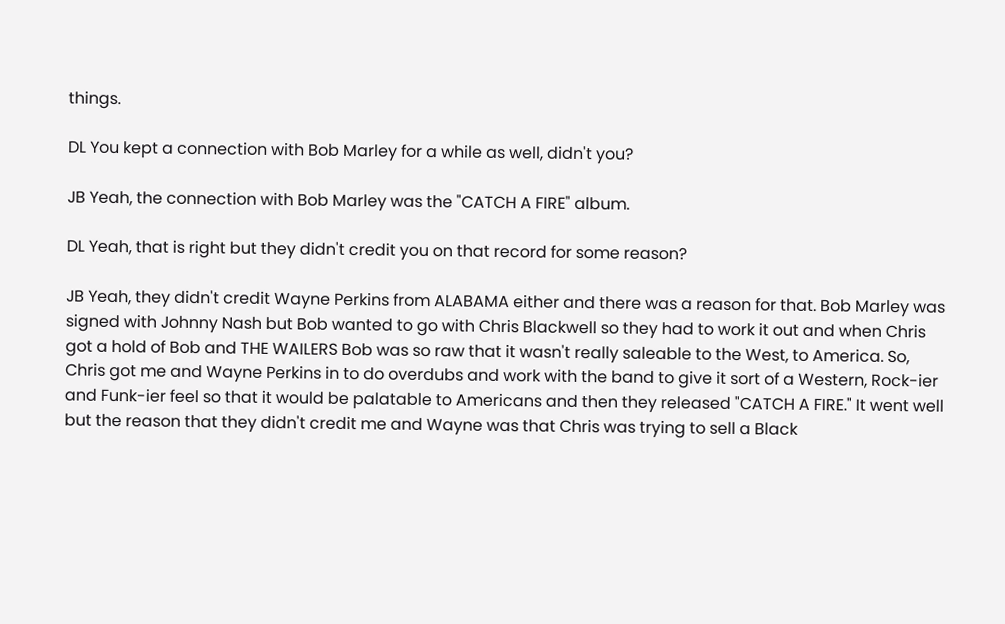things.

DL You kept a connection with Bob Marley for a while as well, didn't you?

JB Yeah, the connection with Bob Marley was the "CATCH A FIRE" album.

DL Yeah, that is right but they didn't credit you on that record for some reason?

JB Yeah, they didn't credit Wayne Perkins from ALABAMA either and there was a reason for that. Bob Marley was signed with Johnny Nash but Bob wanted to go with Chris Blackwell so they had to work it out and when Chris got a hold of Bob and THE WAILERS Bob was so raw that it wasn't really saleable to the West, to America. So, Chris got me and Wayne Perkins in to do overdubs and work with the band to give it sort of a Western, Rock-ier and Funk-ier feel so that it would be palatable to Americans and then they released "CATCH A FIRE." It went well but the reason that they didn't credit me and Wayne was that Chris was trying to sell a Black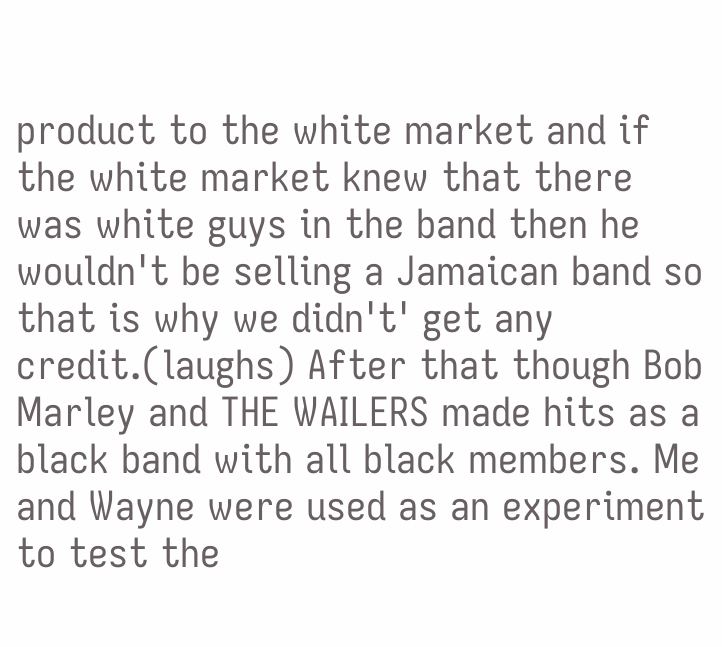product to the white market and if the white market knew that there was white guys in the band then he wouldn't be selling a Jamaican band so that is why we didn't' get any credit.(laughs) After that though Bob Marley and THE WAILERS made hits as a black band with all black members. Me and Wayne were used as an experiment to test the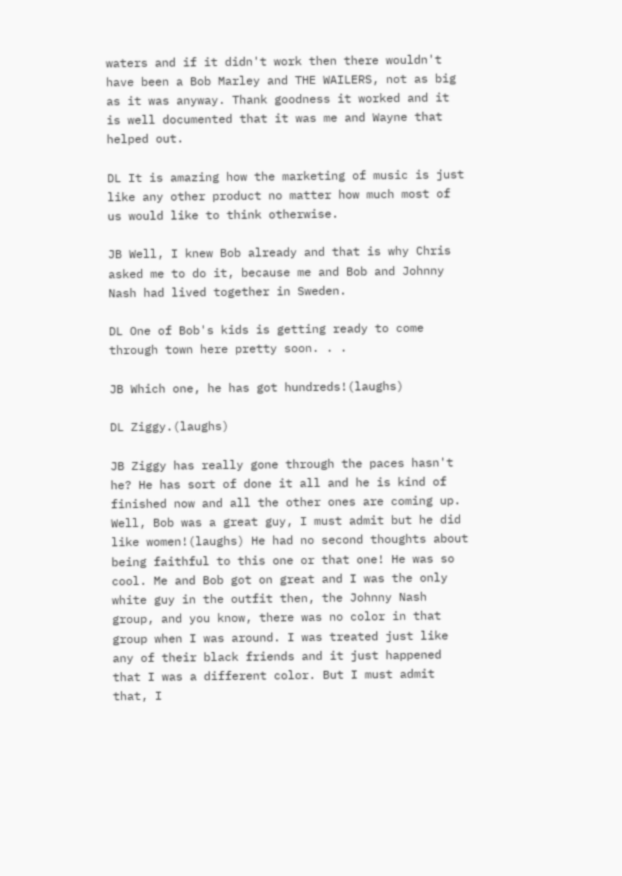waters and if it didn't work then there wouldn't have been a Bob Marley and THE WAILERS, not as big as it was anyway. Thank goodness it worked and it is well documented that it was me and Wayne that helped out.

DL It is amazing how the marketing of music is just like any other product no matter how much most of us would like to think otherwise.

JB Well, I knew Bob already and that is why Chris asked me to do it, because me and Bob and Johnny Nash had lived together in Sweden.

DL One of Bob's kids is getting ready to come through town here pretty soon. . .

JB Which one, he has got hundreds!(laughs)

DL Ziggy.(laughs)

JB Ziggy has really gone through the paces hasn't he? He has sort of done it all and he is kind of finished now and all the other ones are coming up. Well, Bob was a great guy, I must admit but he did like women!(laughs) He had no second thoughts about being faithful to this one or that one! He was so cool. Me and Bob got on great and I was the only white guy in the outfit then, the Johnny Nash group, and you know, there was no color in that group when I was around. I was treated just like any of their black friends and it just happened that I was a different color. But I must admit that, I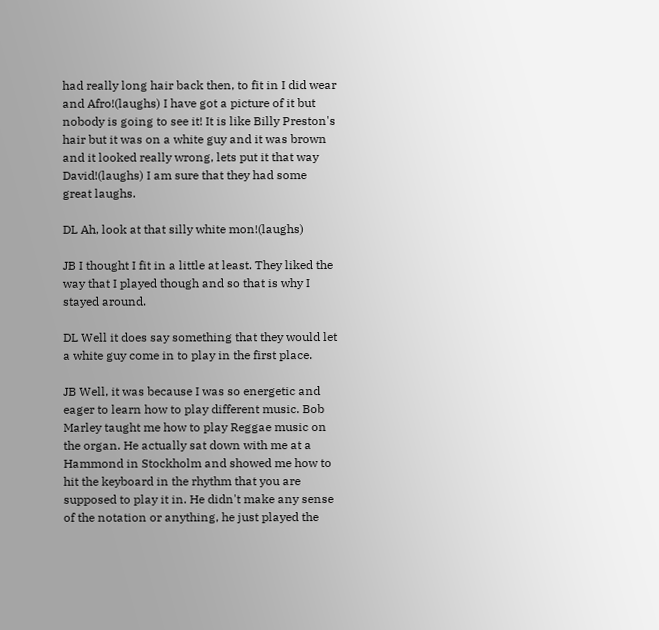had really long hair back then, to fit in I did wear and Afro!(laughs) I have got a picture of it but nobody is going to see it! It is like Billy Preston's hair but it was on a white guy and it was brown and it looked really wrong, lets put it that way David!(laughs) I am sure that they had some great laughs.

DL Ah, look at that silly white mon!(laughs)

JB I thought I fit in a little at least. They liked the way that I played though and so that is why I stayed around.

DL Well it does say something that they would let a white guy come in to play in the first place.

JB Well, it was because I was so energetic and eager to learn how to play different music. Bob Marley taught me how to play Reggae music on the organ. He actually sat down with me at a Hammond in Stockholm and showed me how to hit the keyboard in the rhythm that you are supposed to play it in. He didn't make any sense of the notation or anything, he just played the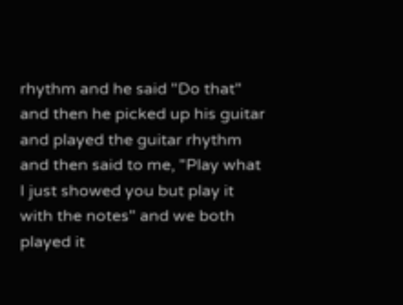rhythm and he said "Do that" and then he picked up his guitar and played the guitar rhythm and then said to me, "Play what I just showed you but play it with the notes" and we both played it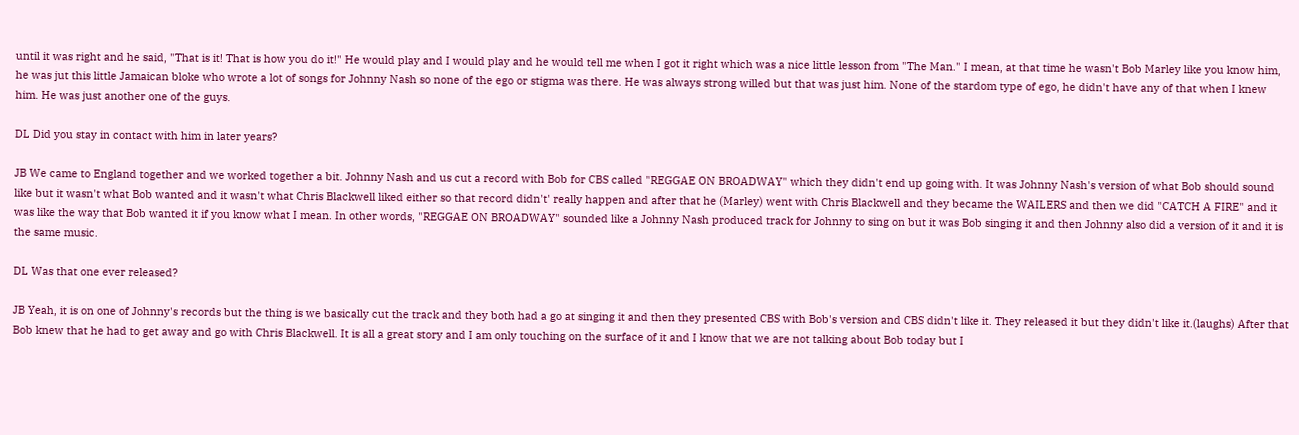until it was right and he said, "That is it! That is how you do it!" He would play and I would play and he would tell me when I got it right which was a nice little lesson from "The Man." I mean, at that time he wasn't Bob Marley like you know him, he was jut this little Jamaican bloke who wrote a lot of songs for Johnny Nash so none of the ego or stigma was there. He was always strong willed but that was just him. None of the stardom type of ego, he didn't have any of that when I knew him. He was just another one of the guys.

DL Did you stay in contact with him in later years?

JB We came to England together and we worked together a bit. Johnny Nash and us cut a record with Bob for CBS called "REGGAE ON BROADWAY" which they didn't end up going with. It was Johnny Nash's version of what Bob should sound like but it wasn't what Bob wanted and it wasn't what Chris Blackwell liked either so that record didn't' really happen and after that he (Marley) went with Chris Blackwell and they became the WAILERS and then we did "CATCH A FIRE" and it was like the way that Bob wanted it if you know what I mean. In other words, "REGGAE ON BROADWAY" sounded like a Johnny Nash produced track for Johnny to sing on but it was Bob singing it and then Johnny also did a version of it and it is the same music.

DL Was that one ever released?

JB Yeah, it is on one of Johnny's records but the thing is we basically cut the track and they both had a go at singing it and then they presented CBS with Bob's version and CBS didn't like it. They released it but they didn't like it.(laughs) After that Bob knew that he had to get away and go with Chris Blackwell. It is all a great story and I am only touching on the surface of it and I know that we are not talking about Bob today but I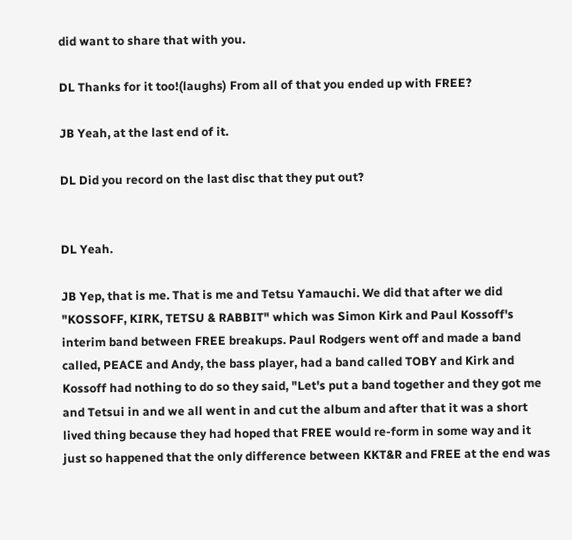did want to share that with you.

DL Thanks for it too!(laughs) From all of that you ended up with FREE?

JB Yeah, at the last end of it.

DL Did you record on the last disc that they put out?


DL Yeah.

JB Yep, that is me. That is me and Tetsu Yamauchi. We did that after we did "KOSSOFF, KIRK, TETSU & RABBIT" which was Simon Kirk and Paul Kossoff's interim band between FREE breakups. Paul Rodgers went off and made a band called, PEACE and Andy, the bass player, had a band called TOBY and Kirk and Kossoff had nothing to do so they said, "Let's put a band together and they got me and Tetsui in and we all went in and cut the album and after that it was a short lived thing because they had hoped that FREE would re-form in some way and it just so happened that the only difference between KKT&R and FREE at the end was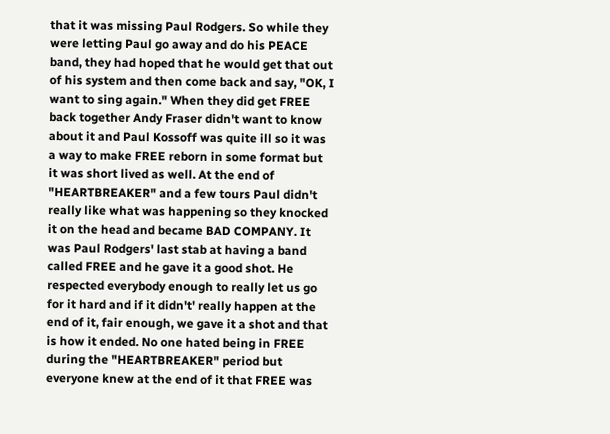that it was missing Paul Rodgers. So while they were letting Paul go away and do his PEACE band, they had hoped that he would get that out of his system and then come back and say, "OK, I want to sing again." When they did get FREE back together Andy Fraser didn't want to know about it and Paul Kossoff was quite ill so it was a way to make FREE reborn in some format but it was short lived as well. At the end of "HEARTBREAKER" and a few tours Paul didn't really like what was happening so they knocked it on the head and became BAD COMPANY. It was Paul Rodgers' last stab at having a band called FREE and he gave it a good shot. He respected everybody enough to really let us go for it hard and if it didn't' really happen at the end of it, fair enough, we gave it a shot and that is how it ended. No one hated being in FREE during the "HEARTBREAKER" period but everyone knew at the end of it that FREE was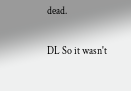dead.

DL So it wasn't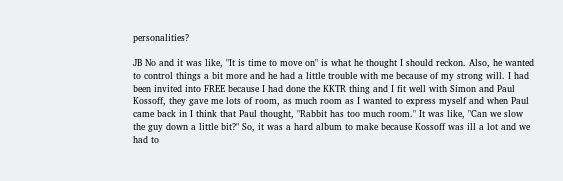personalities?

JB No and it was like, "It is time to move on" is what he thought I should reckon. Also, he wanted to control things a bit more and he had a little trouble with me because of my strong will. I had been invited into FREE because I had done the KKTR thing and I fit well with Simon and Paul Kossoff, they gave me lots of room, as much room as I wanted to express myself and when Paul came back in I think that Paul thought, "Rabbit has too much room." It was like, "Can we slow the guy down a little bit?" So, it was a hard album to make because Kossoff was ill a lot and we had to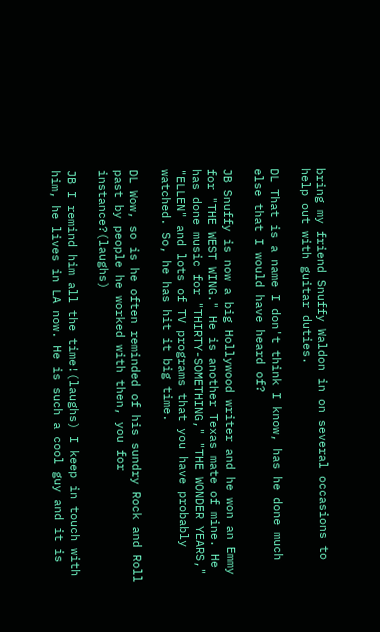bring my friend Snuffy Waldon in on several occasions to help out with guitar duties.

DL That is a name I don't think I know, has he done much else that I would have heard of?

JB Snuffy is now a big Hollywood writer and he won an Emmy for "THE WEST WING." He is another Texas mate of mine. He has done music for "THIRTY-SOMETHING," "THE WONDER YEARS," "ELLEN" and lots of TV programs that you have probably watched. So, he has hit it big time.

DL Wow, so is he often reminded of his sundry Rock and Roll past by people he worked with then, you for instance?(laughs)

JB I remind him all the time!(laughs) I keep in touch with him, he lives in LA now. He is such a cool guy and it is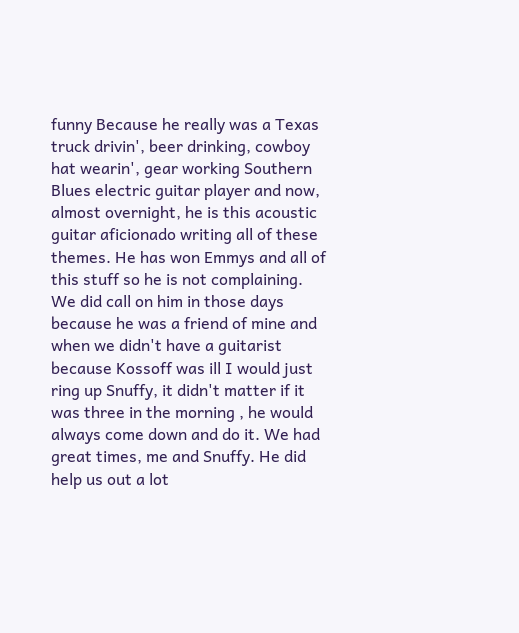funny Because he really was a Texas truck drivin', beer drinking, cowboy hat wearin', gear working Southern Blues electric guitar player and now, almost overnight, he is this acoustic guitar aficionado writing all of these themes. He has won Emmys and all of this stuff so he is not complaining. We did call on him in those days because he was a friend of mine and when we didn't have a guitarist because Kossoff was ill I would just ring up Snuffy, it didn't matter if it was three in the morning , he would always come down and do it. We had great times, me and Snuffy. He did help us out a lot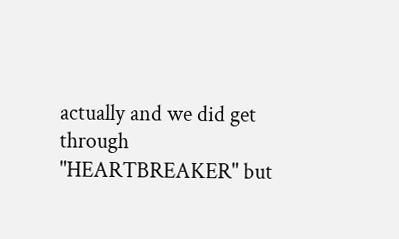actually and we did get through "HEARTBREAKER" but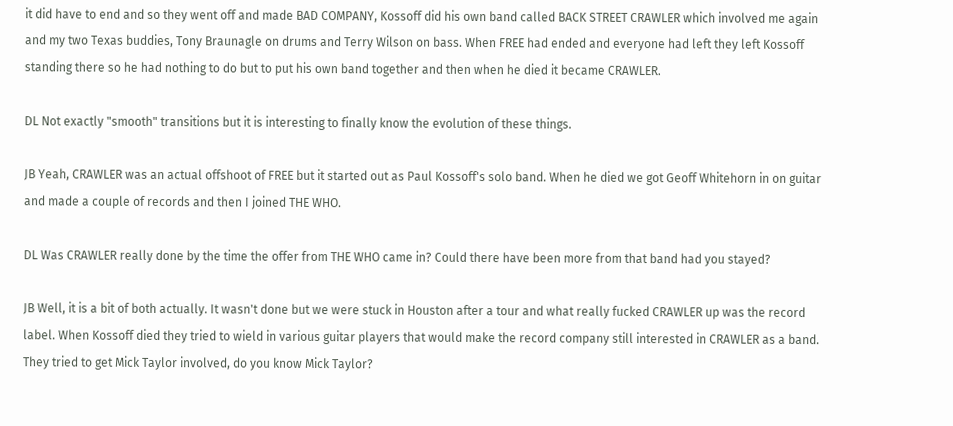it did have to end and so they went off and made BAD COMPANY, Kossoff did his own band called BACK STREET CRAWLER which involved me again and my two Texas buddies, Tony Braunagle on drums and Terry Wilson on bass. When FREE had ended and everyone had left they left Kossoff standing there so he had nothing to do but to put his own band together and then when he died it became CRAWLER.

DL Not exactly "smooth" transitions but it is interesting to finally know the evolution of these things.

JB Yeah, CRAWLER was an actual offshoot of FREE but it started out as Paul Kossoff's solo band. When he died we got Geoff Whitehorn in on guitar and made a couple of records and then I joined THE WHO.

DL Was CRAWLER really done by the time the offer from THE WHO came in? Could there have been more from that band had you stayed?

JB Well, it is a bit of both actually. It wasn't done but we were stuck in Houston after a tour and what really fucked CRAWLER up was the record label. When Kossoff died they tried to wield in various guitar players that would make the record company still interested in CRAWLER as a band. They tried to get Mick Taylor involved, do you know Mick Taylor?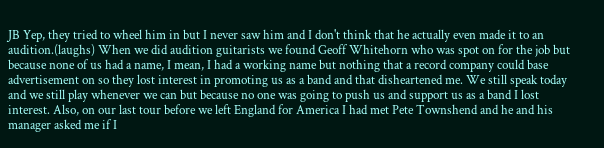JB Yep, they tried to wheel him in but I never saw him and I don't think that he actually even made it to an audition.(laughs) When we did audition guitarists we found Geoff Whitehorn who was spot on for the job but because none of us had a name, I mean, I had a working name but nothing that a record company could base advertisement on so they lost interest in promoting us as a band and that disheartened me. We still speak today and we still play whenever we can but because no one was going to push us and support us as a band I lost interest. Also, on our last tour before we left England for America I had met Pete Townshend and he and his manager asked me if I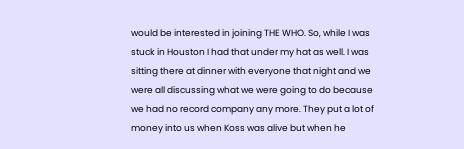would be interested in joining THE WHO. So, while I was stuck in Houston I had that under my hat as well. I was sitting there at dinner with everyone that night and we were all discussing what we were going to do because we had no record company any more. They put a lot of money into us when Koss was alive but when he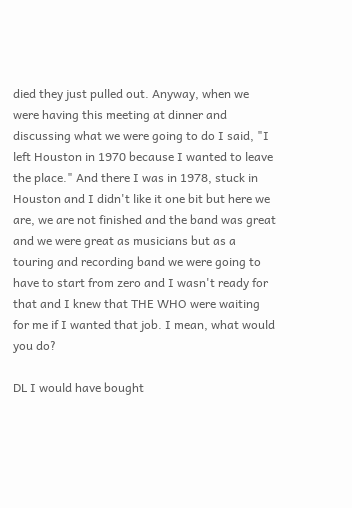died they just pulled out. Anyway, when we were having this meeting at dinner and discussing what we were going to do I said, "I left Houston in 1970 because I wanted to leave the place." And there I was in 1978, stuck in Houston and I didn't like it one bit but here we are, we are not finished and the band was great and we were great as musicians but as a touring and recording band we were going to have to start from zero and I wasn't ready for that and I knew that THE WHO were waiting for me if I wanted that job. I mean, what would you do?

DL I would have bought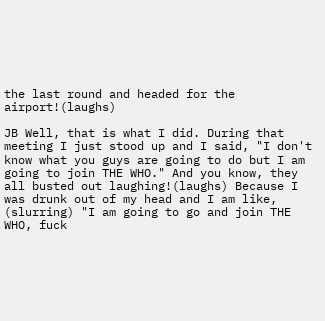the last round and headed for the airport!(laughs)

JB Well, that is what I did. During that meeting I just stood up and I said, "I don't know what you guys are going to do but I am going to join THE WHO." And you know, they all busted out laughing!(laughs) Because I was drunk out of my head and I am like, (slurring) "I am going to go and join THE WHO, fuck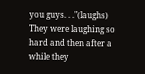you guys. . ."(laughs) They were laughing so hard and then after a while they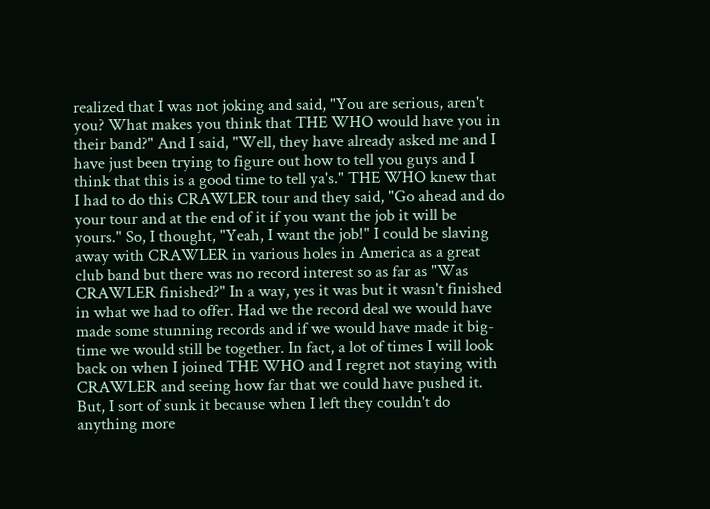realized that I was not joking and said, "You are serious, aren't you? What makes you think that THE WHO would have you in their band?" And I said, "Well, they have already asked me and I have just been trying to figure out how to tell you guys and I think that this is a good time to tell ya's." THE WHO knew that I had to do this CRAWLER tour and they said, "Go ahead and do your tour and at the end of it if you want the job it will be yours." So, I thought, "Yeah, I want the job!" I could be slaving away with CRAWLER in various holes in America as a great club band but there was no record interest so as far as "Was CRAWLER finished?" In a way, yes it was but it wasn't finished in what we had to offer. Had we the record deal we would have made some stunning records and if we would have made it big-time we would still be together. In fact, a lot of times I will look back on when I joined THE WHO and I regret not staying with CRAWLER and seeing how far that we could have pushed it. But, I sort of sunk it because when I left they couldn't do anything more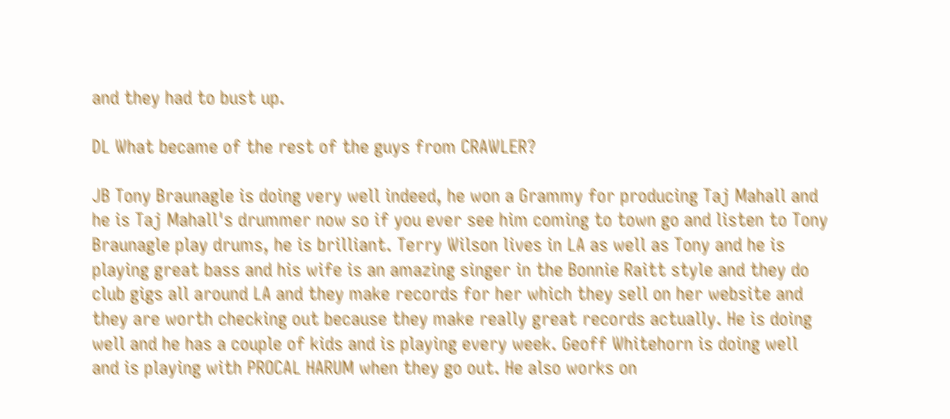and they had to bust up.

DL What became of the rest of the guys from CRAWLER?

JB Tony Braunagle is doing very well indeed, he won a Grammy for producing Taj Mahall and he is Taj Mahall's drummer now so if you ever see him coming to town go and listen to Tony Braunagle play drums, he is brilliant. Terry Wilson lives in LA as well as Tony and he is playing great bass and his wife is an amazing singer in the Bonnie Raitt style and they do club gigs all around LA and they make records for her which they sell on her website and they are worth checking out because they make really great records actually. He is doing well and he has a couple of kids and is playing every week. Geoff Whitehorn is doing well and is playing with PROCAL HARUM when they go out. He also works on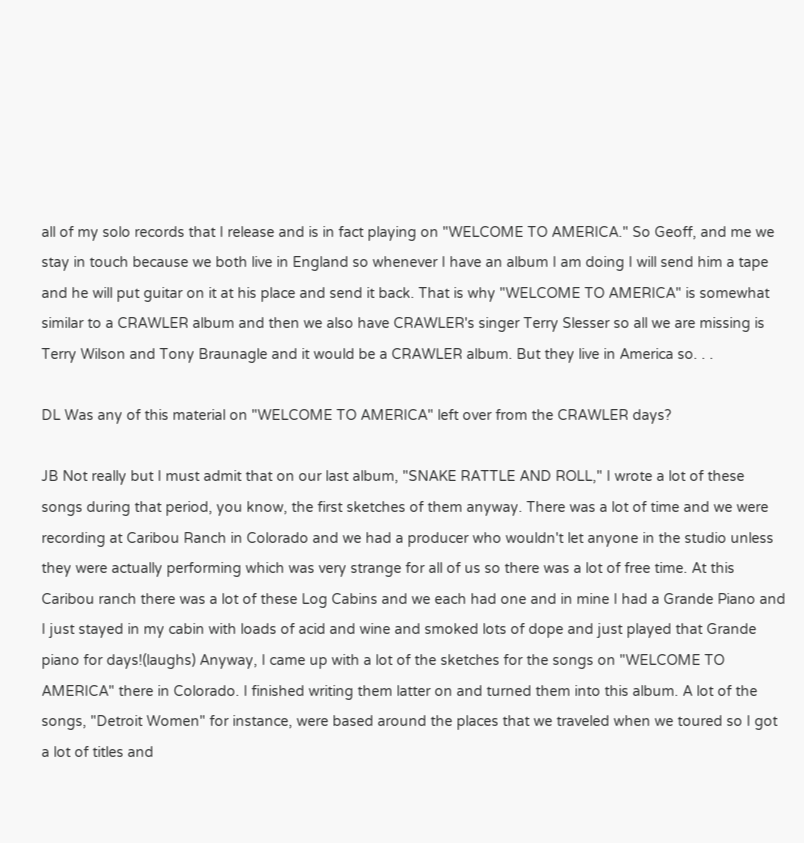all of my solo records that I release and is in fact playing on "WELCOME TO AMERICA." So Geoff, and me we stay in touch because we both live in England so whenever I have an album I am doing I will send him a tape and he will put guitar on it at his place and send it back. That is why "WELCOME TO AMERICA" is somewhat similar to a CRAWLER album and then we also have CRAWLER's singer Terry Slesser so all we are missing is Terry Wilson and Tony Braunagle and it would be a CRAWLER album. But they live in America so. . .

DL Was any of this material on "WELCOME TO AMERICA" left over from the CRAWLER days?

JB Not really but I must admit that on our last album, "SNAKE RATTLE AND ROLL," I wrote a lot of these songs during that period, you know, the first sketches of them anyway. There was a lot of time and we were recording at Caribou Ranch in Colorado and we had a producer who wouldn't let anyone in the studio unless they were actually performing which was very strange for all of us so there was a lot of free time. At this Caribou ranch there was a lot of these Log Cabins and we each had one and in mine I had a Grande Piano and I just stayed in my cabin with loads of acid and wine and smoked lots of dope and just played that Grande piano for days!(laughs) Anyway, I came up with a lot of the sketches for the songs on "WELCOME TO AMERICA" there in Colorado. I finished writing them latter on and turned them into this album. A lot of the songs, "Detroit Women" for instance, were based around the places that we traveled when we toured so I got a lot of titles and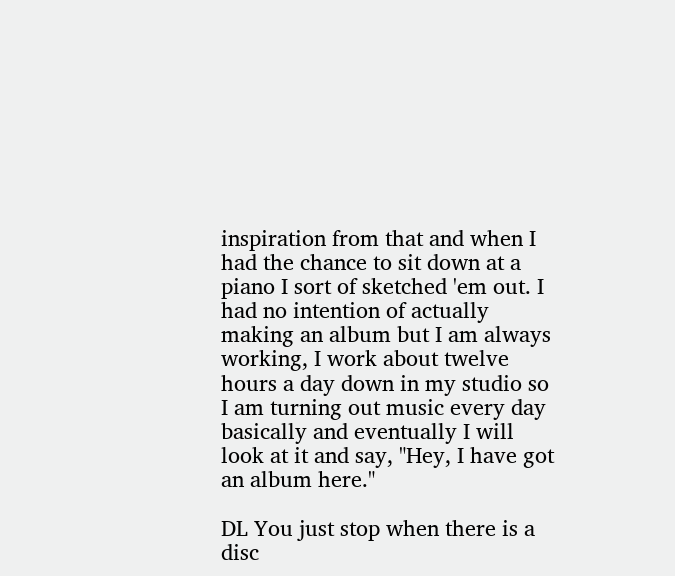inspiration from that and when I had the chance to sit down at a piano I sort of sketched 'em out. I had no intention of actually making an album but I am always working, I work about twelve hours a day down in my studio so I am turning out music every day basically and eventually I will look at it and say, "Hey, I have got an album here."

DL You just stop when there is a disc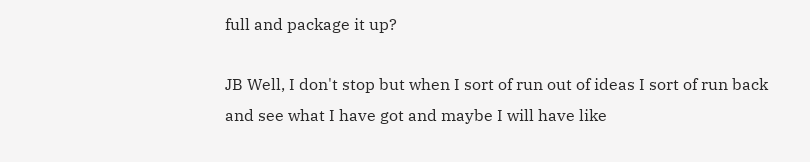full and package it up?

JB Well, I don't stop but when I sort of run out of ideas I sort of run back and see what I have got and maybe I will have like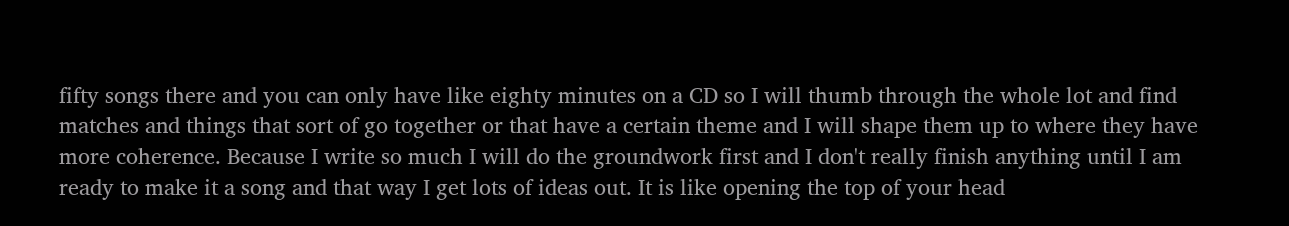fifty songs there and you can only have like eighty minutes on a CD so I will thumb through the whole lot and find matches and things that sort of go together or that have a certain theme and I will shape them up to where they have more coherence. Because I write so much I will do the groundwork first and I don't really finish anything until I am ready to make it a song and that way I get lots of ideas out. It is like opening the top of your head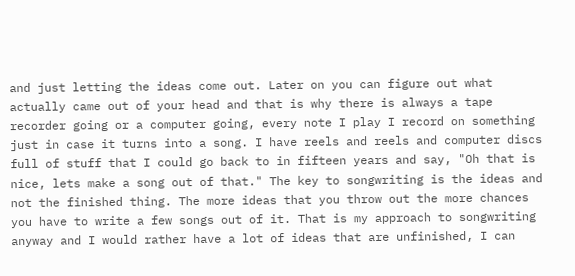and just letting the ideas come out. Later on you can figure out what actually came out of your head and that is why there is always a tape recorder going or a computer going, every note I play I record on something just in case it turns into a song. I have reels and reels and computer discs full of stuff that I could go back to in fifteen years and say, "Oh that is nice, lets make a song out of that." The key to songwriting is the ideas and not the finished thing. The more ideas that you throw out the more chances you have to write a few songs out of it. That is my approach to songwriting anyway and I would rather have a lot of ideas that are unfinished, I can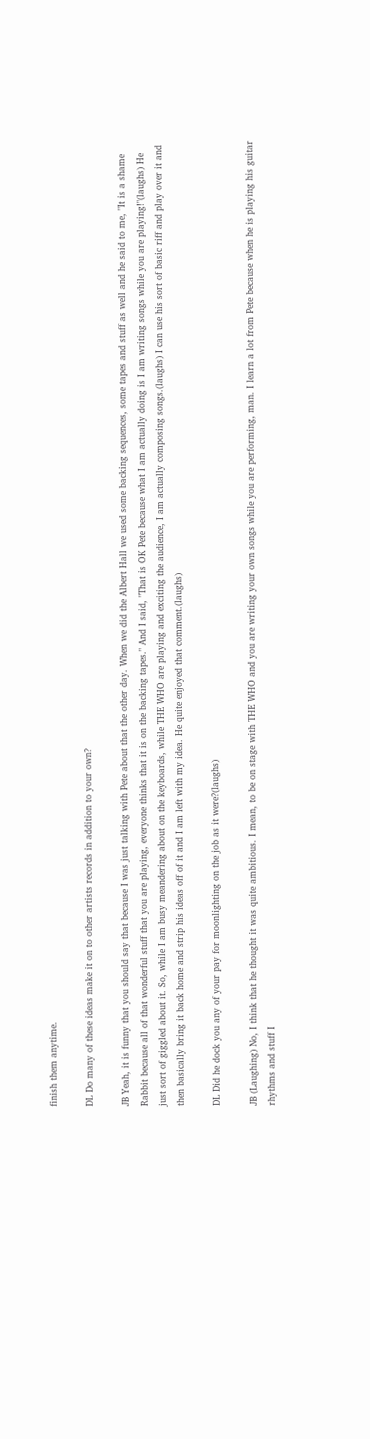finish them anytime.

DL Do many of these ideas make it on to other artists records in addition to your own?

JB Yeah, it is funny that you should say that because I was just talking with Pete about that the other day. When we did the Albert Hall we used some backing sequences, some tapes and stuff as well and he said to me, "It is a shame Rabbit because all of that wonderful stuff that you are playing, everyone thinks that it is on the backing tapes." And I said, "That is OK Pete because what I am actually doing is I am writing songs while you are playing!"(laughs) He just sort of giggled about it. So, while I am busy meandering about on the keyboards, while THE WHO are playing and exciting the audience, I am actually composing songs.(laughs) I can use his sort of basic riff and play over it and then basically bring it back home and strip his ideas off of it and I am left with my idea. He quite enjoyed that comment.(laughs)

DL Did he dock you any of your pay for moonlighting on the job as it were?(laughs)

JB (Laughing) No, I think that he thought it was quite ambitious. I mean, to be on stage with THE WHO and you are writing your own songs while you are performing, man. I learn a lot from Pete because when he is playing his guitar rhythms and stuff I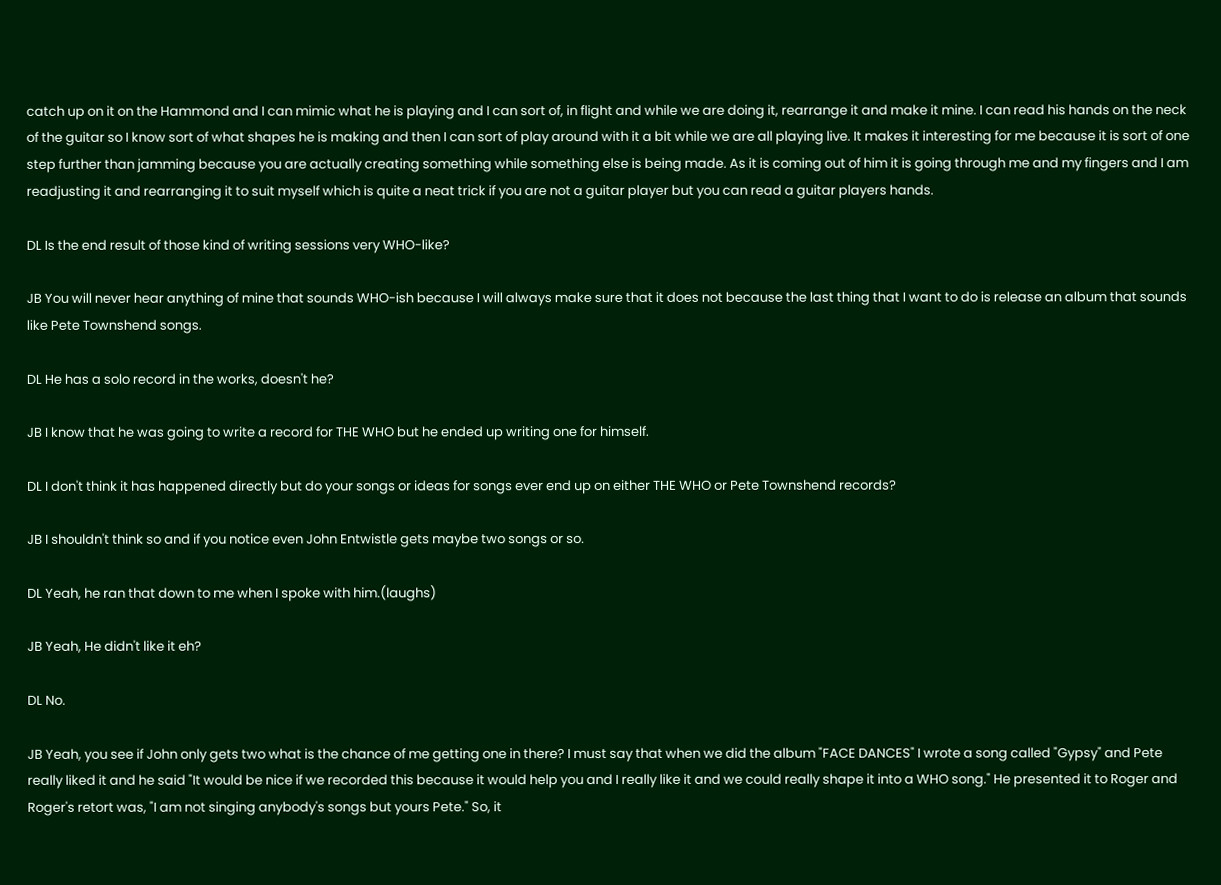catch up on it on the Hammond and I can mimic what he is playing and I can sort of, in flight and while we are doing it, rearrange it and make it mine. I can read his hands on the neck of the guitar so I know sort of what shapes he is making and then I can sort of play around with it a bit while we are all playing live. It makes it interesting for me because it is sort of one step further than jamming because you are actually creating something while something else is being made. As it is coming out of him it is going through me and my fingers and I am readjusting it and rearranging it to suit myself which is quite a neat trick if you are not a guitar player but you can read a guitar players hands.

DL Is the end result of those kind of writing sessions very WHO-like?

JB You will never hear anything of mine that sounds WHO-ish because I will always make sure that it does not because the last thing that I want to do is release an album that sounds like Pete Townshend songs.

DL He has a solo record in the works, doesn't he?

JB I know that he was going to write a record for THE WHO but he ended up writing one for himself.

DL I don't think it has happened directly but do your songs or ideas for songs ever end up on either THE WHO or Pete Townshend records?

JB I shouldn't think so and if you notice even John Entwistle gets maybe two songs or so.

DL Yeah, he ran that down to me when I spoke with him.(laughs)

JB Yeah, He didn't like it eh?

DL No.

JB Yeah, you see if John only gets two what is the chance of me getting one in there? I must say that when we did the album "FACE DANCES" I wrote a song called "Gypsy" and Pete really liked it and he said "It would be nice if we recorded this because it would help you and I really like it and we could really shape it into a WHO song." He presented it to Roger and Roger's retort was, "I am not singing anybody's songs but yours Pete." So, it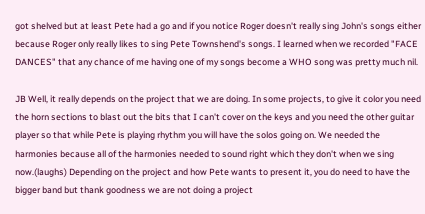got shelved but at least Pete had a go and if you notice Roger doesn't really sing John's songs either because Roger only really likes to sing Pete Townshend's songs. I learned when we recorded "FACE DANCES" that any chance of me having one of my songs become a WHO song was pretty much nil.

JB Well, it really depends on the project that we are doing. In some projects, to give it color you need the horn sections to blast out the bits that I can't cover on the keys and you need the other guitar player so that while Pete is playing rhythm you will have the solos going on. We needed the harmonies because all of the harmonies needed to sound right which they don't when we sing now.(laughs) Depending on the project and how Pete wants to present it, you do need to have the bigger band but thank goodness we are not doing a project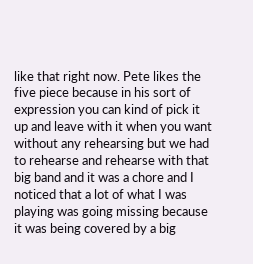like that right now. Pete likes the five piece because in his sort of expression you can kind of pick it up and leave with it when you want without any rehearsing but we had to rehearse and rehearse with that big band and it was a chore and I noticed that a lot of what I was playing was going missing because it was being covered by a big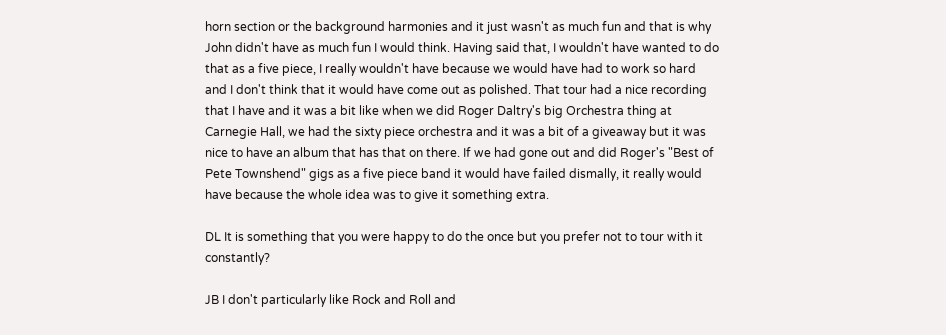horn section or the background harmonies and it just wasn't as much fun and that is why John didn't have as much fun I would think. Having said that, I wouldn't have wanted to do that as a five piece, I really wouldn't have because we would have had to work so hard and I don't think that it would have come out as polished. That tour had a nice recording that I have and it was a bit like when we did Roger Daltry's big Orchestra thing at Carnegie Hall, we had the sixty piece orchestra and it was a bit of a giveaway but it was nice to have an album that has that on there. If we had gone out and did Roger's "Best of Pete Townshend" gigs as a five piece band it would have failed dismally, it really would have because the whole idea was to give it something extra.

DL It is something that you were happy to do the once but you prefer not to tour with it constantly?

JB I don't particularly like Rock and Roll and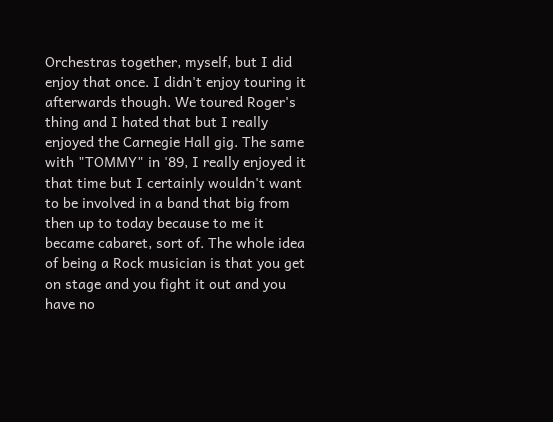Orchestras together, myself, but I did enjoy that once. I didn't enjoy touring it afterwards though. We toured Roger's thing and I hated that but I really enjoyed the Carnegie Hall gig. The same with "TOMMY" in '89, I really enjoyed it that time but I certainly wouldn't want to be involved in a band that big from then up to today because to me it became cabaret, sort of. The whole idea of being a Rock musician is that you get on stage and you fight it out and you have no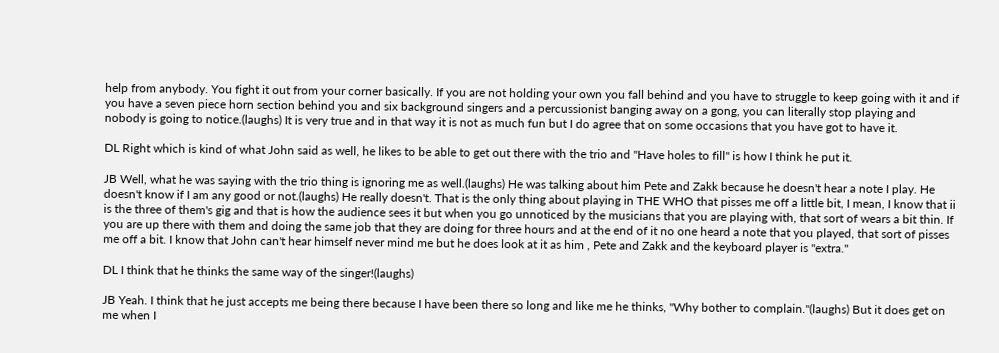help from anybody. You fight it out from your corner basically. If you are not holding your own you fall behind and you have to struggle to keep going with it and if you have a seven piece horn section behind you and six background singers and a percussionist banging away on a gong, you can literally stop playing and nobody is going to notice.(laughs) It is very true and in that way it is not as much fun but I do agree that on some occasions that you have got to have it.

DL Right which is kind of what John said as well, he likes to be able to get out there with the trio and "Have holes to fill" is how I think he put it.

JB Well, what he was saying with the trio thing is ignoring me as well.(laughs) He was talking about him Pete and Zakk because he doesn't hear a note I play. He doesn't know if I am any good or not.(laughs) He really doesn't. That is the only thing about playing in THE WHO that pisses me off a little bit, I mean, I know that ii is the three of them's gig and that is how the audience sees it but when you go unnoticed by the musicians that you are playing with, that sort of wears a bit thin. If you are up there with them and doing the same job that they are doing for three hours and at the end of it no one heard a note that you played, that sort of pisses me off a bit. I know that John can't hear himself never mind me but he does look at it as him , Pete and Zakk and the keyboard player is "extra."

DL I think that he thinks the same way of the singer!(laughs)

JB Yeah. I think that he just accepts me being there because I have been there so long and like me he thinks, "Why bother to complain."(laughs) But it does get on me when I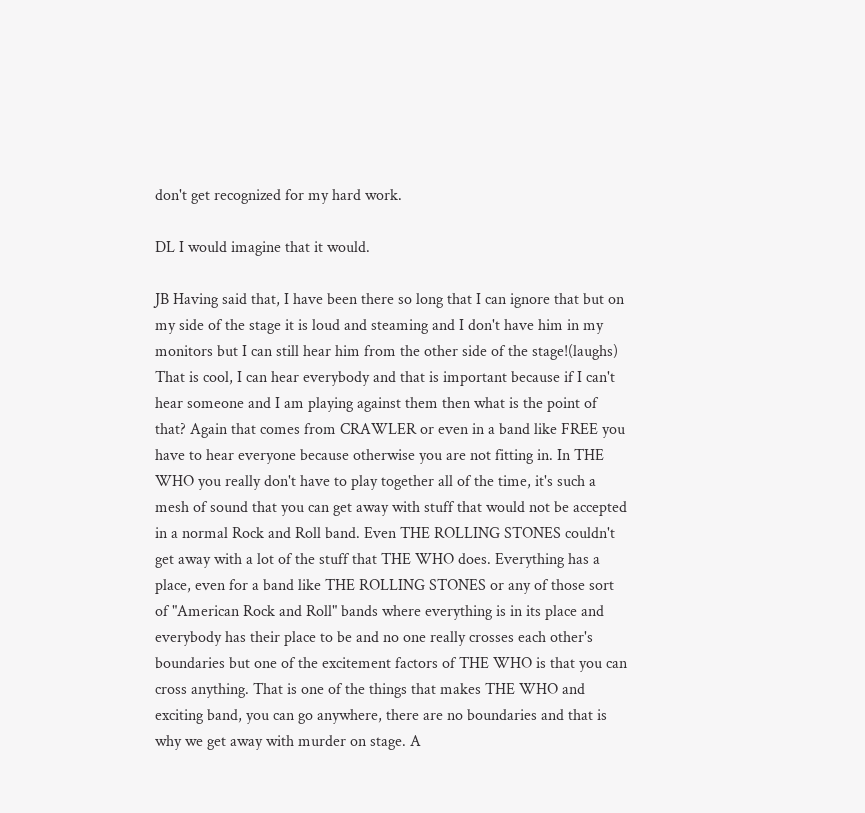don't get recognized for my hard work.

DL I would imagine that it would.

JB Having said that, I have been there so long that I can ignore that but on my side of the stage it is loud and steaming and I don't have him in my monitors but I can still hear him from the other side of the stage!(laughs) That is cool, I can hear everybody and that is important because if I can't hear someone and I am playing against them then what is the point of that? Again that comes from CRAWLER or even in a band like FREE you have to hear everyone because otherwise you are not fitting in. In THE WHO you really don't have to play together all of the time, it's such a mesh of sound that you can get away with stuff that would not be accepted in a normal Rock and Roll band. Even THE ROLLING STONES couldn't get away with a lot of the stuff that THE WHO does. Everything has a place, even for a band like THE ROLLING STONES or any of those sort of "American Rock and Roll" bands where everything is in its place and everybody has their place to be and no one really crosses each other's boundaries but one of the excitement factors of THE WHO is that you can cross anything. That is one of the things that makes THE WHO and exciting band, you can go anywhere, there are no boundaries and that is why we get away with murder on stage. A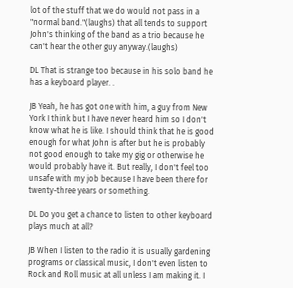lot of the stuff that we do would not pass in a "normal band."(laughs) that all tends to support John's thinking of the band as a trio because he can't hear the other guy anyway.(laughs)

DL That is strange too because in his solo band he has a keyboard player. .

JB Yeah, he has got one with him, a guy from New York I think but I have never heard him so I don't know what he is like. I should think that he is good enough for what John is after but he is probably not good enough to take my gig or otherwise he would probably have it. But really, I don't feel too unsafe with my job because I have been there for twenty-three years or something.

DL Do you get a chance to listen to other keyboard plays much at all?

JB When I listen to the radio it is usually gardening programs or classical music, I don't even listen to Rock and Roll music at all unless I am making it. I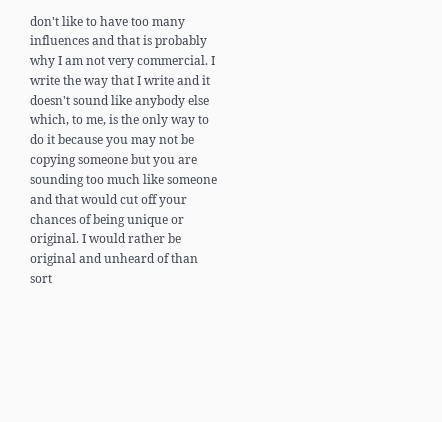don't like to have too many influences and that is probably why I am not very commercial. I write the way that I write and it doesn't sound like anybody else which, to me, is the only way to do it because you may not be copying someone but you are sounding too much like someone and that would cut off your chances of being unique or original. I would rather be original and unheard of than sort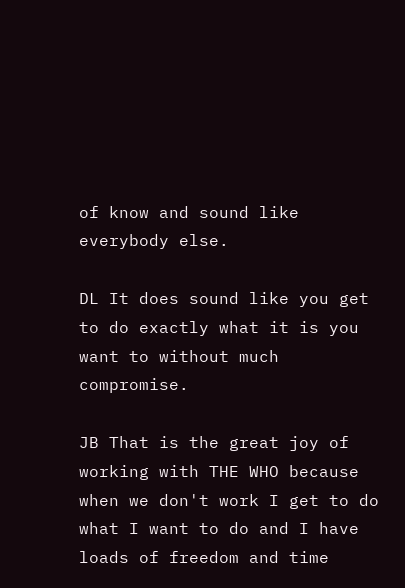of know and sound like everybody else.

DL It does sound like you get to do exactly what it is you want to without much compromise.

JB That is the great joy of working with THE WHO because when we don't work I get to do what I want to do and I have loads of freedom and time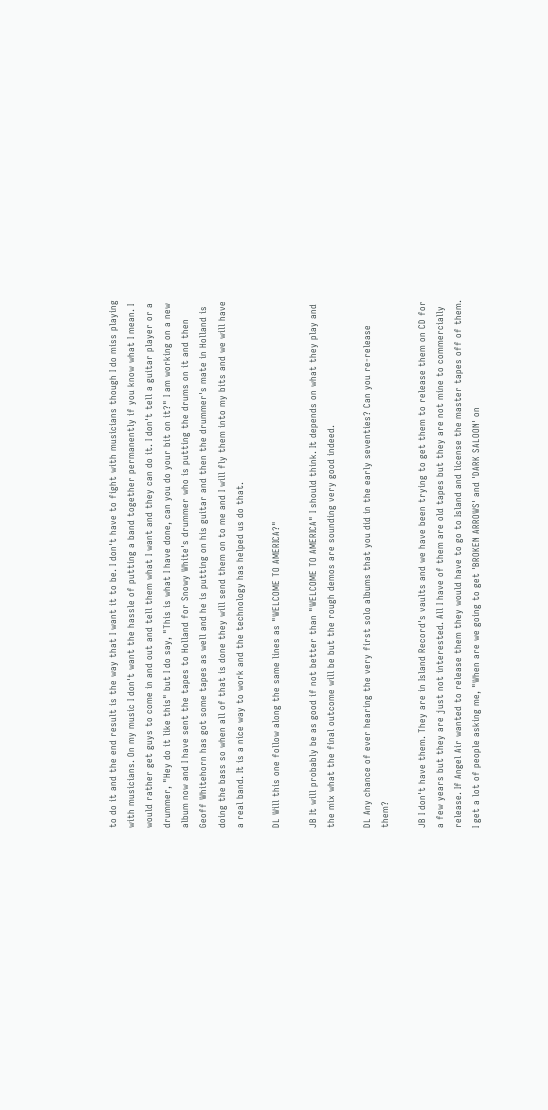to do it and the end result is the way that I want it to be. I don't have to fight with musicians though I do miss playing with musicians. On my music I don't want the hassle of putting a band together permanently if you know what I mean. I would rather get guys to come in and out and tell them what I want and they can do it. I don't tell a guitar player or a drummer, "Hey do it like this" but I do say, "This is what I have done, can you do your bit on it?" I am working on a new album now and I have sent the tapes to Holland for Snowy White's drummer who is putting the drums on it and then Geoff Whitehorn has got some tapes as well and he is putting on his guitar and then the drummer's mate in Holland is doing the bass so when all of that is done they will send them on to me and I will fly them into my bits and we will have a real band. It is a nice way to work and the technology has helped us do that.

DL Will this one follow along the same lines as "WELCOME TO AMERICA?"

JB It will probably be as good if not better than "WELCOME TO AMERICA" I should think. It depends on what they play and the mix what the final outcome will be but the rough demos are sounding very good indeed.

DL Any chance of ever hearing the very first solo albums that you did in the early seventies? Can you re-release them?

JB I don't have them. They are in Island Record's vaults and we have been trying to get them to release them on CD for a few years but they are just not interested. All I have of them are old tapes but they are not mine to commercially release. If Angel Air wanted to release them they would have to go to Island and license the master tapes off of them. I get a lot of people asking me, "When are we going to get 'BROKEN ARROWS' and 'DARK SALOON' on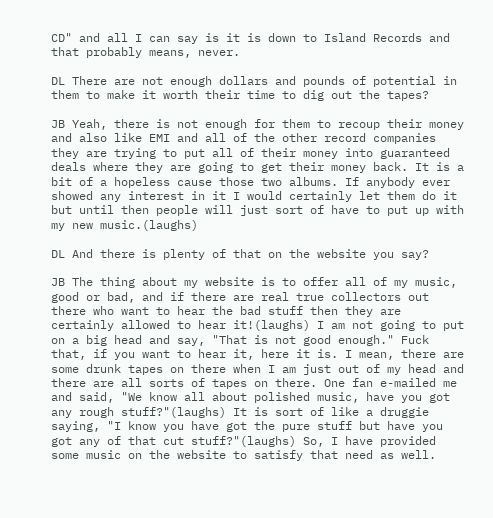CD" and all I can say is it is down to Island Records and that probably means, never.

DL There are not enough dollars and pounds of potential in them to make it worth their time to dig out the tapes?

JB Yeah, there is not enough for them to recoup their money and also like EMI and all of the other record companies they are trying to put all of their money into guaranteed deals where they are going to get their money back. It is a bit of a hopeless cause those two albums. If anybody ever showed any interest in it I would certainly let them do it but until then people will just sort of have to put up with my new music.(laughs)

DL And there is plenty of that on the website you say?

JB The thing about my website is to offer all of my music, good or bad, and if there are real true collectors out there who want to hear the bad stuff then they are certainly allowed to hear it!(laughs) I am not going to put on a big head and say, "That is not good enough." Fuck that, if you want to hear it, here it is. I mean, there are some drunk tapes on there when I am just out of my head and there are all sorts of tapes on there. One fan e-mailed me and said, "We know all about polished music, have you got any rough stuff?"(laughs) It is sort of like a druggie saying, "I know you have got the pure stuff but have you got any of that cut stuff?"(laughs) So, I have provided some music on the website to satisfy that need as well.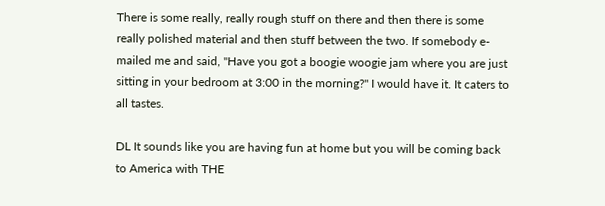There is some really, really rough stuff on there and then there is some really polished material and then stuff between the two. If somebody e-mailed me and said, "Have you got a boogie woogie jam where you are just sitting in your bedroom at 3:00 in the morning?" I would have it. It caters to all tastes.

DL It sounds like you are having fun at home but you will be coming back to America with THE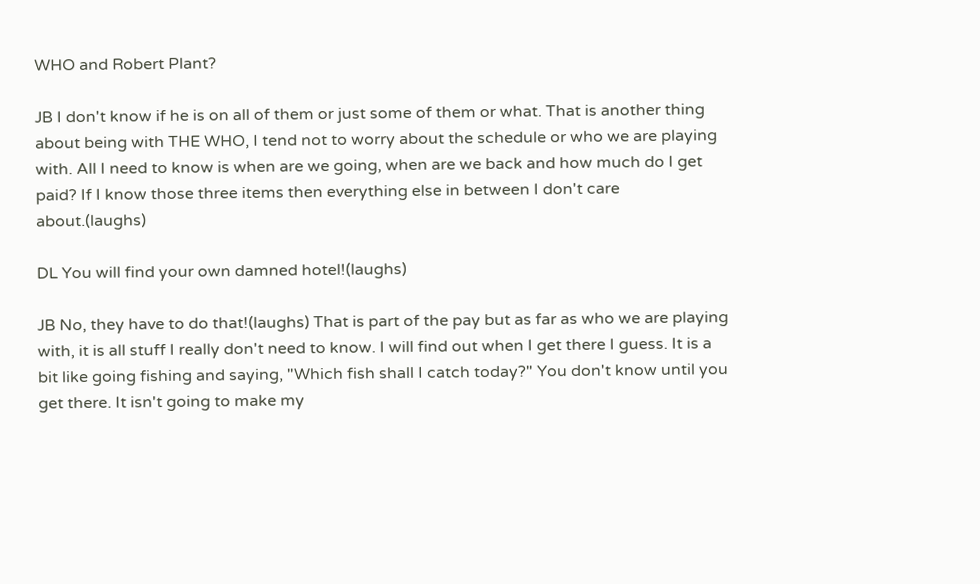WHO and Robert Plant?

JB I don't know if he is on all of them or just some of them or what. That is another thing about being with THE WHO, I tend not to worry about the schedule or who we are playing with. All I need to know is when are we going, when are we back and how much do I get paid? If I know those three items then everything else in between I don't care about.(laughs)

DL You will find your own damned hotel!(laughs)

JB No, they have to do that!(laughs) That is part of the pay but as far as who we are playing with, it is all stuff I really don't need to know. I will find out when I get there I guess. It is a bit like going fishing and saying, "Which fish shall I catch today?" You don't know until you get there. It isn't going to make my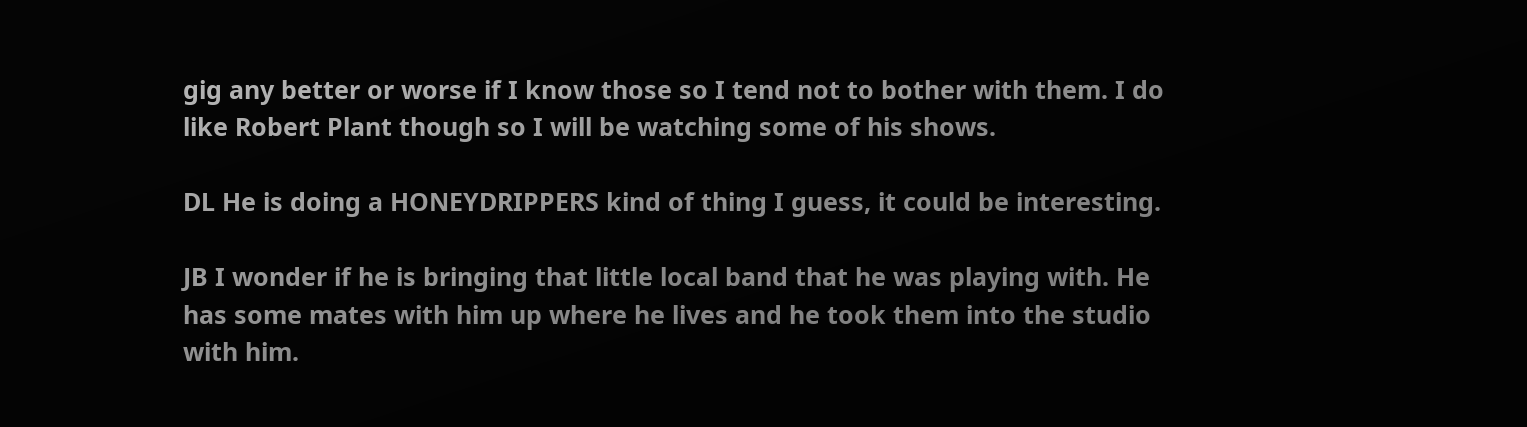gig any better or worse if I know those so I tend not to bother with them. I do like Robert Plant though so I will be watching some of his shows.

DL He is doing a HONEYDRIPPERS kind of thing I guess, it could be interesting.

JB I wonder if he is bringing that little local band that he was playing with. He has some mates with him up where he lives and he took them into the studio with him.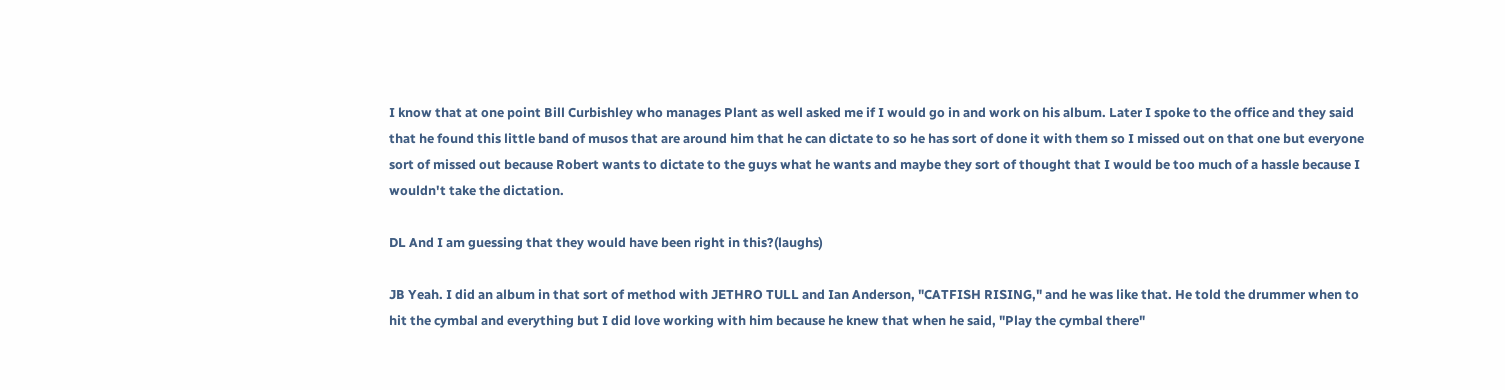I know that at one point Bill Curbishley who manages Plant as well asked me if I would go in and work on his album. Later I spoke to the office and they said that he found this little band of musos that are around him that he can dictate to so he has sort of done it with them so I missed out on that one but everyone sort of missed out because Robert wants to dictate to the guys what he wants and maybe they sort of thought that I would be too much of a hassle because I wouldn't take the dictation.

DL And I am guessing that they would have been right in this?(laughs)

JB Yeah. I did an album in that sort of method with JETHRO TULL and Ian Anderson, "CATFISH RISING," and he was like that. He told the drummer when to hit the cymbal and everything but I did love working with him because he knew that when he said, "Play the cymbal there"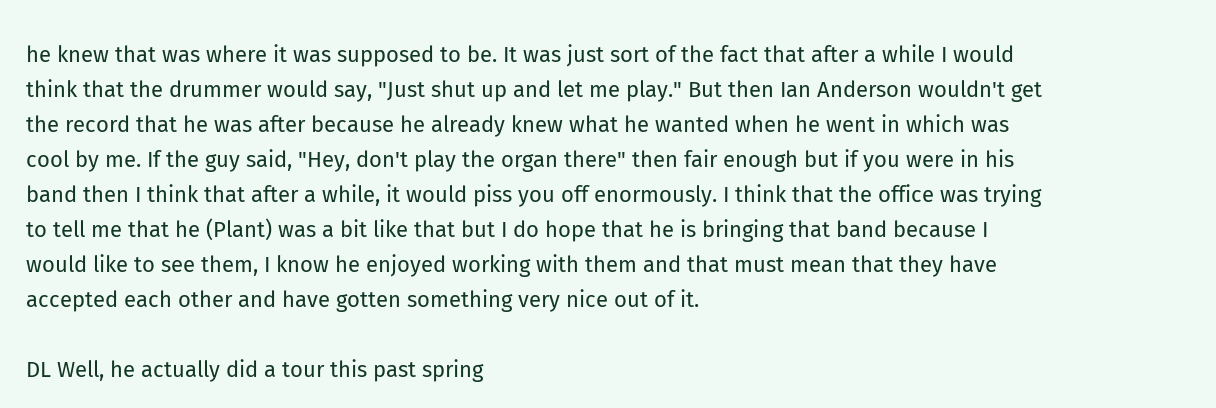he knew that was where it was supposed to be. It was just sort of the fact that after a while I would think that the drummer would say, "Just shut up and let me play." But then Ian Anderson wouldn't get the record that he was after because he already knew what he wanted when he went in which was cool by me. If the guy said, "Hey, don't play the organ there" then fair enough but if you were in his band then I think that after a while, it would piss you off enormously. I think that the office was trying to tell me that he (Plant) was a bit like that but I do hope that he is bringing that band because I would like to see them, I know he enjoyed working with them and that must mean that they have accepted each other and have gotten something very nice out of it.

DL Well, he actually did a tour this past spring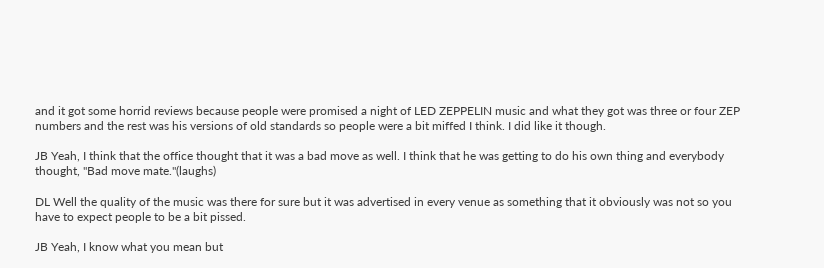and it got some horrid reviews because people were promised a night of LED ZEPPELIN music and what they got was three or four ZEP numbers and the rest was his versions of old standards so people were a bit miffed I think. I did like it though.

JB Yeah, I think that the office thought that it was a bad move as well. I think that he was getting to do his own thing and everybody thought, "Bad move mate."(laughs)

DL Well the quality of the music was there for sure but it was advertised in every venue as something that it obviously was not so you have to expect people to be a bit pissed.

JB Yeah, I know what you mean but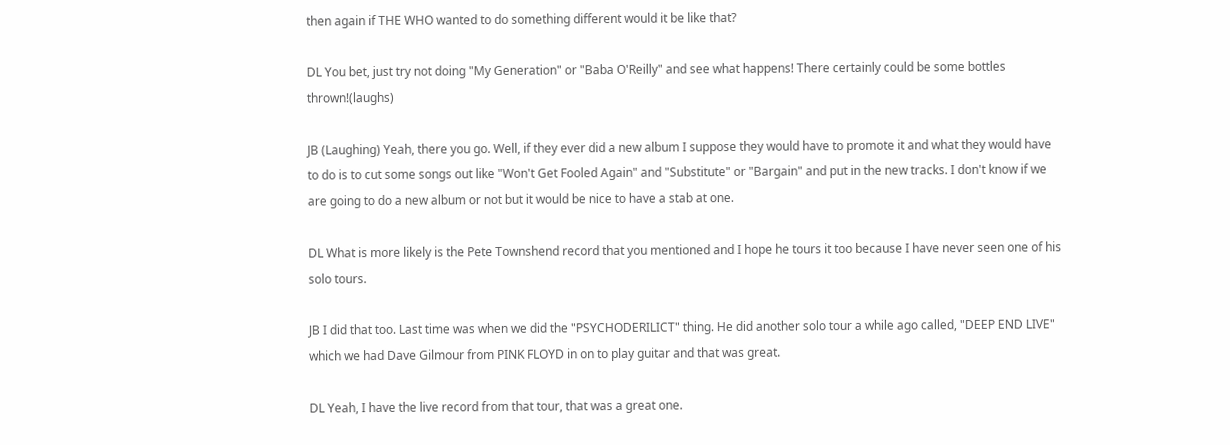then again if THE WHO wanted to do something different would it be like that?

DL You bet, just try not doing "My Generation" or "Baba O'Reilly" and see what happens! There certainly could be some bottles thrown!(laughs)

JB (Laughing) Yeah, there you go. Well, if they ever did a new album I suppose they would have to promote it and what they would have to do is to cut some songs out like "Won't Get Fooled Again" and "Substitute" or "Bargain" and put in the new tracks. I don't know if we are going to do a new album or not but it would be nice to have a stab at one.

DL What is more likely is the Pete Townshend record that you mentioned and I hope he tours it too because I have never seen one of his solo tours.

JB I did that too. Last time was when we did the "PSYCHODERILICT" thing. He did another solo tour a while ago called, "DEEP END LIVE" which we had Dave Gilmour from PINK FLOYD in on to play guitar and that was great.

DL Yeah, I have the live record from that tour, that was a great one.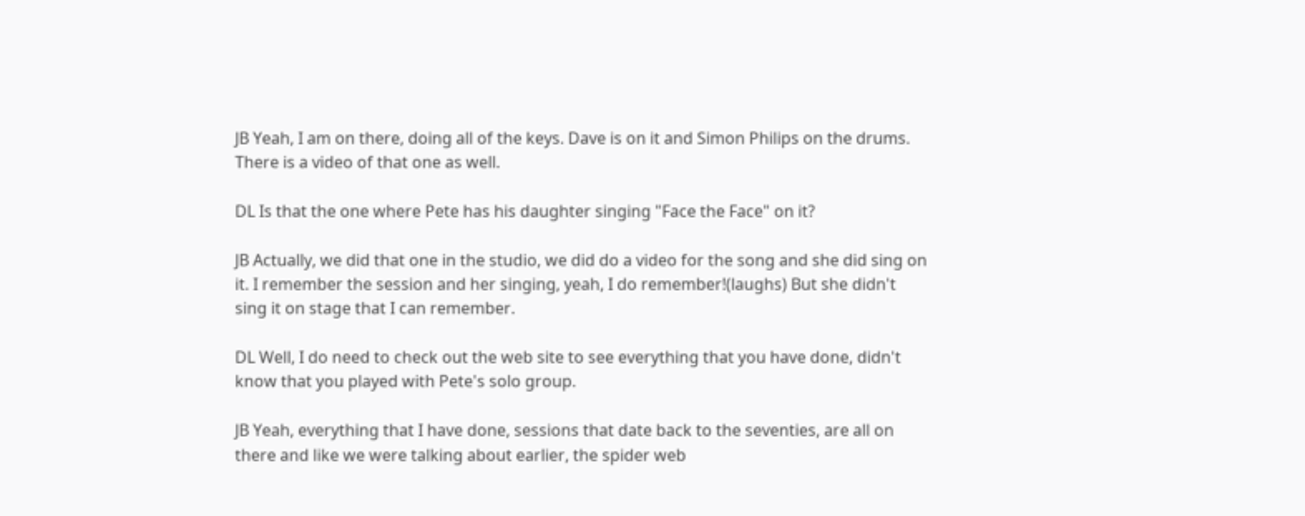JB Yeah, I am on there, doing all of the keys. Dave is on it and Simon Philips on the drums. There is a video of that one as well.

DL Is that the one where Pete has his daughter singing "Face the Face" on it?

JB Actually, we did that one in the studio, we did do a video for the song and she did sing on it. I remember the session and her singing, yeah, I do remember!(laughs) But she didn't sing it on stage that I can remember.

DL Well, I do need to check out the web site to see everything that you have done, didn't know that you played with Pete's solo group.

JB Yeah, everything that I have done, sessions that date back to the seventies, are all on there and like we were talking about earlier, the spider web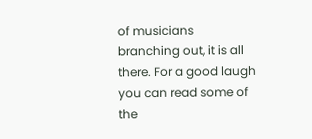of musicians branching out, it is all there. For a good laugh you can read some of the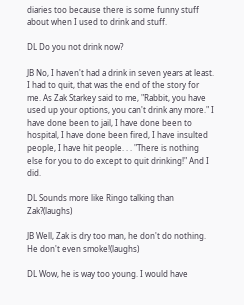diaries too because there is some funny stuff about when I used to drink and stuff.

DL Do you not drink now?

JB No, I haven't had a drink in seven years at least. I had to quit, that was the end of the story for me. As Zak Starkey said to me, "Rabbit, you have used up your options, you can't drink any more." I have done been to jail, I have done been to hospital, I have done been fired, I have insulted people, I have hit people. . . "There is nothing else for you to do except to quit drinking!" And I did.

DL Sounds more like Ringo talking than Zak?(laughs)

JB Well, Zak is dry too man, he don't do nothing. He don't even smoke!(laughs)

DL Wow, he is way too young. I would have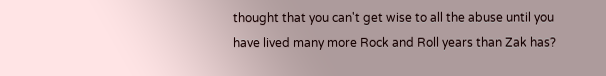thought that you can't get wise to all the abuse until you have lived many more Rock and Roll years than Zak has?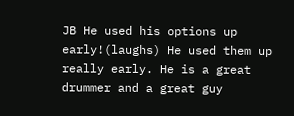JB He used his options up early!(laughs) He used them up really early. He is a great drummer and a great guy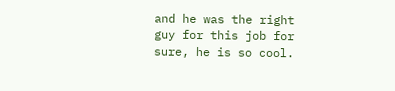and he was the right guy for this job for sure, he is so cool.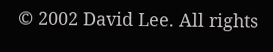© 2002 David Lee. All rights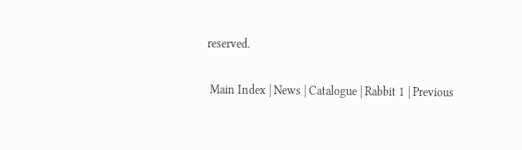reserved.

 Main Index | News | Catalogue | Rabbit 1 | Previous